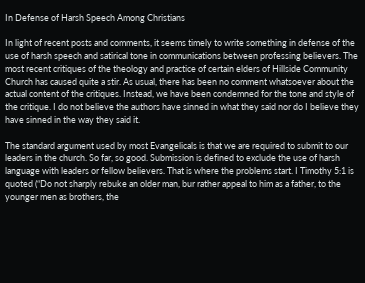In Defense of Harsh Speech Among Christians

In light of recent posts and comments, it seems timely to write something in defense of the use of harsh speech and satirical tone in communications between professing believers. The most recent critiques of the theology and practice of certain elders of Hillside Community Church has caused quite a stir. As usual, there has been no comment whatsoever about the actual content of the critiques. Instead, we have been condemned for the tone and style of the critique. I do not believe the authors have sinned in what they said nor do I believe they have sinned in the way they said it.

The standard argument used by most Evangelicals is that we are required to submit to our leaders in the church. So far, so good. Submission is defined to exclude the use of harsh language with leaders or fellow believers. That is where the problems start. I Timothy 5:1 is quoted (“Do not sharply rebuke an older man, bur rather appeal to him as a father, to the younger men as brothers, the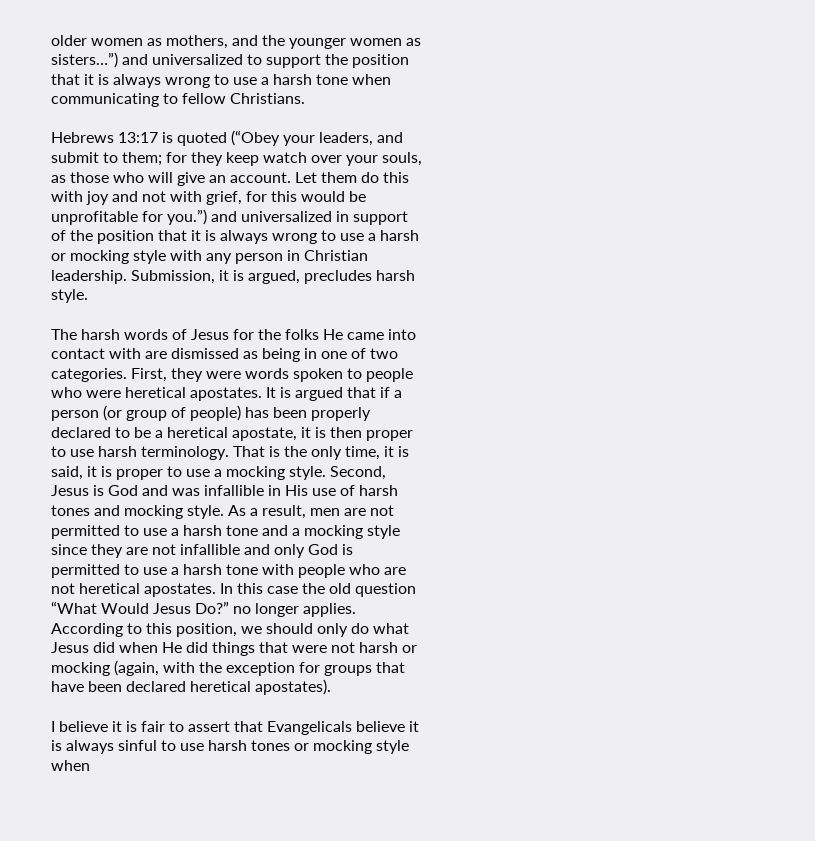older women as mothers, and the younger women as sisters…”) and universalized to support the position that it is always wrong to use a harsh tone when communicating to fellow Christians.

Hebrews 13:17 is quoted (“Obey your leaders, and submit to them; for they keep watch over your souls, as those who will give an account. Let them do this with joy and not with grief, for this would be unprofitable for you.”) and universalized in support of the position that it is always wrong to use a harsh or mocking style with any person in Christian leadership. Submission, it is argued, precludes harsh style.

The harsh words of Jesus for the folks He came into contact with are dismissed as being in one of two categories. First, they were words spoken to people who were heretical apostates. It is argued that if a person (or group of people) has been properly declared to be a heretical apostate, it is then proper to use harsh terminology. That is the only time, it is said, it is proper to use a mocking style. Second, Jesus is God and was infallible in His use of harsh tones and mocking style. As a result, men are not permitted to use a harsh tone and a mocking style since they are not infallible and only God is permitted to use a harsh tone with people who are not heretical apostates. In this case the old question “What Would Jesus Do?” no longer applies. According to this position, we should only do what Jesus did when He did things that were not harsh or mocking (again, with the exception for groups that have been declared heretical apostates).

I believe it is fair to assert that Evangelicals believe it is always sinful to use harsh tones or mocking style when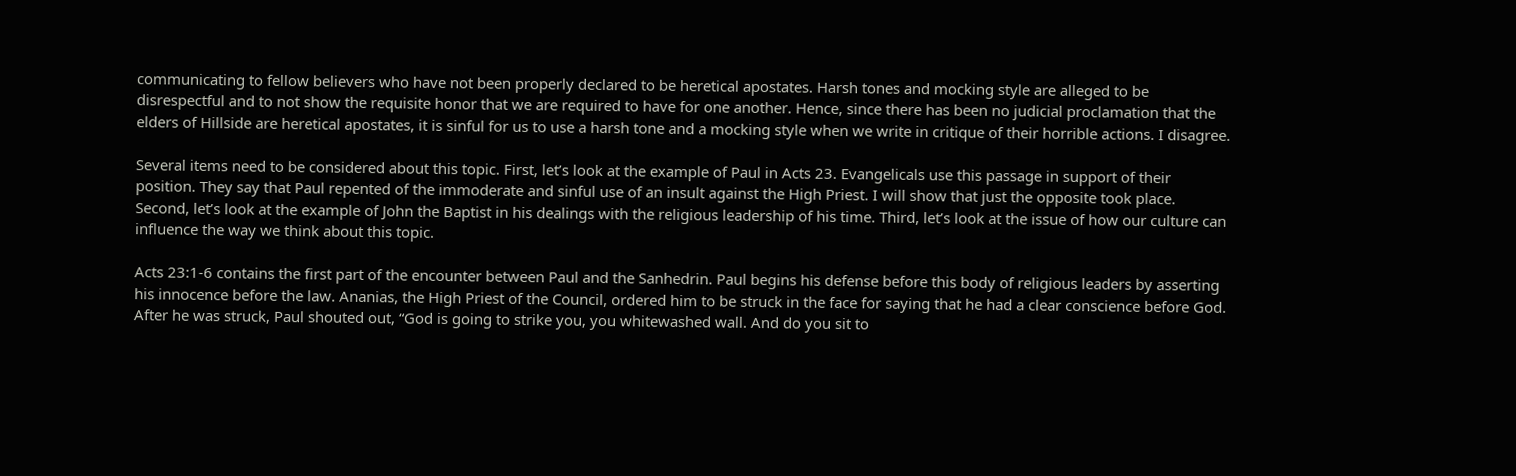communicating to fellow believers who have not been properly declared to be heretical apostates. Harsh tones and mocking style are alleged to be disrespectful and to not show the requisite honor that we are required to have for one another. Hence, since there has been no judicial proclamation that the elders of Hillside are heretical apostates, it is sinful for us to use a harsh tone and a mocking style when we write in critique of their horrible actions. I disagree.

Several items need to be considered about this topic. First, let’s look at the example of Paul in Acts 23. Evangelicals use this passage in support of their position. They say that Paul repented of the immoderate and sinful use of an insult against the High Priest. I will show that just the opposite took place. Second, let’s look at the example of John the Baptist in his dealings with the religious leadership of his time. Third, let’s look at the issue of how our culture can influence the way we think about this topic.

Acts 23:1-6 contains the first part of the encounter between Paul and the Sanhedrin. Paul begins his defense before this body of religious leaders by asserting his innocence before the law. Ananias, the High Priest of the Council, ordered him to be struck in the face for saying that he had a clear conscience before God. After he was struck, Paul shouted out, “God is going to strike you, you whitewashed wall. And do you sit to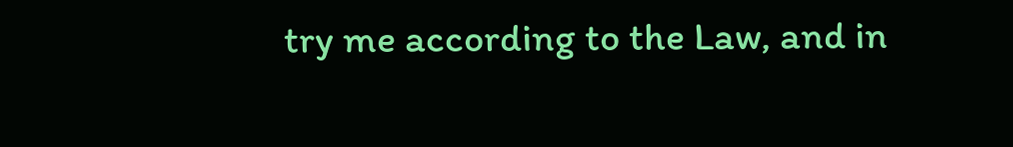try me according to the Law, and in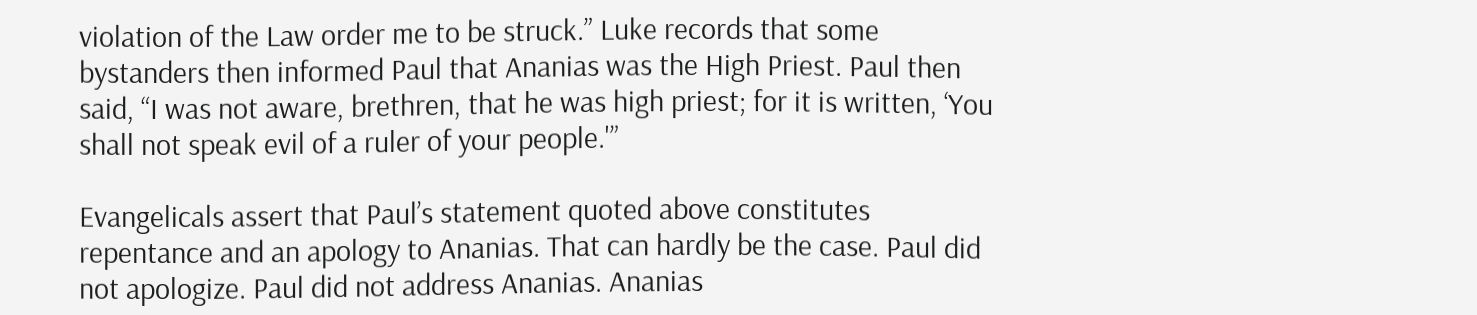violation of the Law order me to be struck.” Luke records that some bystanders then informed Paul that Ananias was the High Priest. Paul then said, “I was not aware, brethren, that he was high priest; for it is written, ‘You shall not speak evil of a ruler of your people.'”

Evangelicals assert that Paul’s statement quoted above constitutes repentance and an apology to Ananias. That can hardly be the case. Paul did not apologize. Paul did not address Ananias. Ananias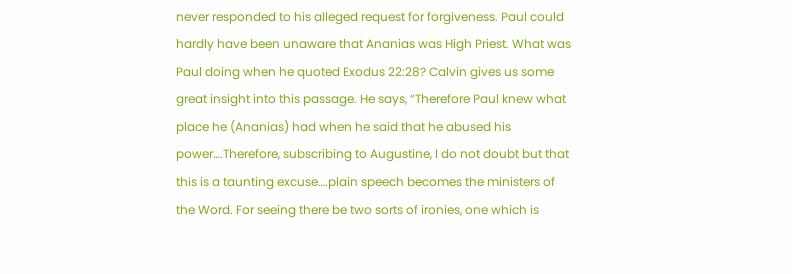never responded to his alleged request for forgiveness. Paul could hardly have been unaware that Ananias was High Priest. What was Paul doing when he quoted Exodus 22:28? Calvin gives us some great insight into this passage. He says, “Therefore Paul knew what place he (Ananias) had when he said that he abused his power….Therefore, subscribing to Augustine, I do not doubt but that this is a taunting excuse….plain speech becomes the ministers of the Word. For seeing there be two sorts of ironies, one which is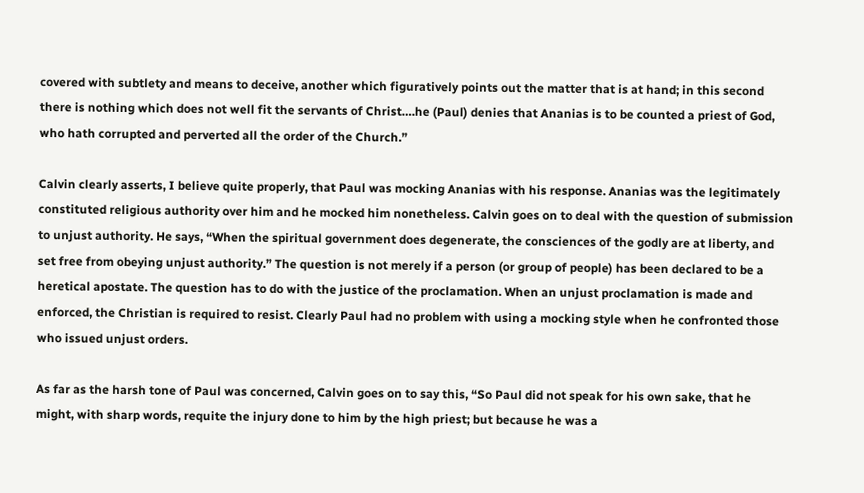covered with subtlety and means to deceive, another which figuratively points out the matter that is at hand; in this second there is nothing which does not well fit the servants of Christ….he (Paul) denies that Ananias is to be counted a priest of God, who hath corrupted and perverted all the order of the Church.”

Calvin clearly asserts, I believe quite properly, that Paul was mocking Ananias with his response. Ananias was the legitimately constituted religious authority over him and he mocked him nonetheless. Calvin goes on to deal with the question of submission to unjust authority. He says, “When the spiritual government does degenerate, the consciences of the godly are at liberty, and set free from obeying unjust authority.” The question is not merely if a person (or group of people) has been declared to be a heretical apostate. The question has to do with the justice of the proclamation. When an unjust proclamation is made and enforced, the Christian is required to resist. Clearly Paul had no problem with using a mocking style when he confronted those who issued unjust orders.

As far as the harsh tone of Paul was concerned, Calvin goes on to say this, “So Paul did not speak for his own sake, that he might, with sharp words, requite the injury done to him by the high priest; but because he was a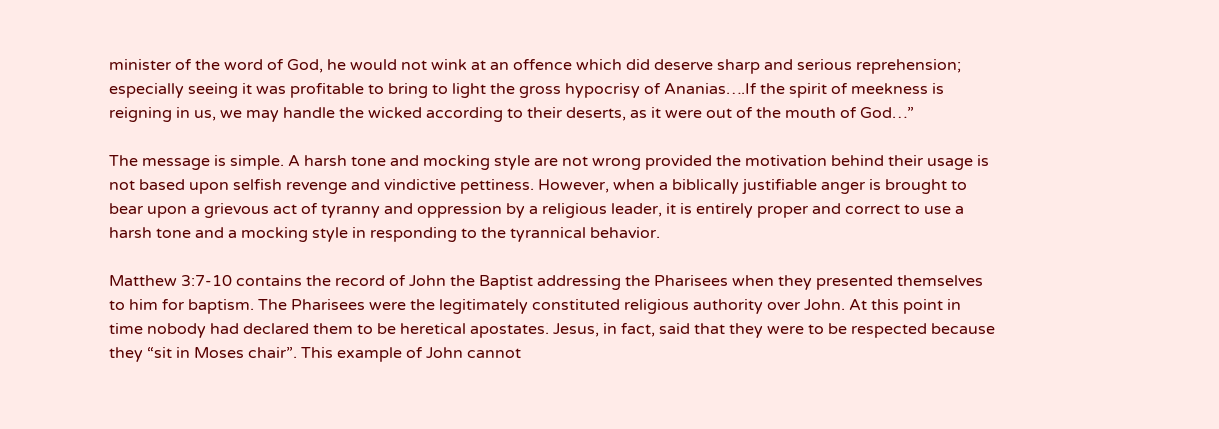minister of the word of God, he would not wink at an offence which did deserve sharp and serious reprehension; especially seeing it was profitable to bring to light the gross hypocrisy of Ananias….If the spirit of meekness is reigning in us, we may handle the wicked according to their deserts, as it were out of the mouth of God…”

The message is simple. A harsh tone and mocking style are not wrong provided the motivation behind their usage is not based upon selfish revenge and vindictive pettiness. However, when a biblically justifiable anger is brought to bear upon a grievous act of tyranny and oppression by a religious leader, it is entirely proper and correct to use a harsh tone and a mocking style in responding to the tyrannical behavior.

Matthew 3:7-10 contains the record of John the Baptist addressing the Pharisees when they presented themselves to him for baptism. The Pharisees were the legitimately constituted religious authority over John. At this point in time nobody had declared them to be heretical apostates. Jesus, in fact, said that they were to be respected because they “sit in Moses chair”. This example of John cannot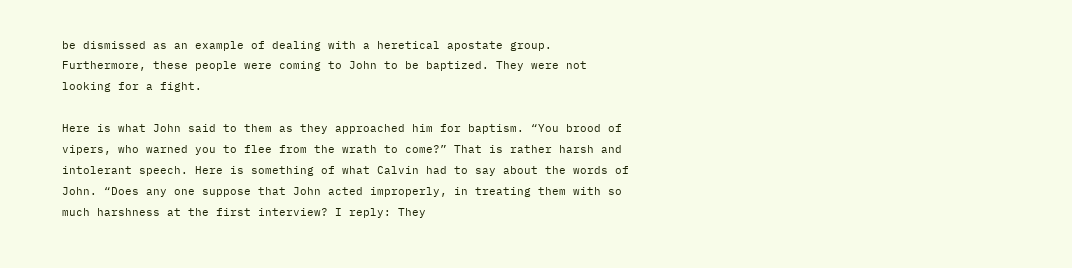be dismissed as an example of dealing with a heretical apostate group. Furthermore, these people were coming to John to be baptized. They were not looking for a fight.

Here is what John said to them as they approached him for baptism. “You brood of vipers, who warned you to flee from the wrath to come?” That is rather harsh and intolerant speech. Here is something of what Calvin had to say about the words of John. “Does any one suppose that John acted improperly, in treating them with so much harshness at the first interview? I reply: They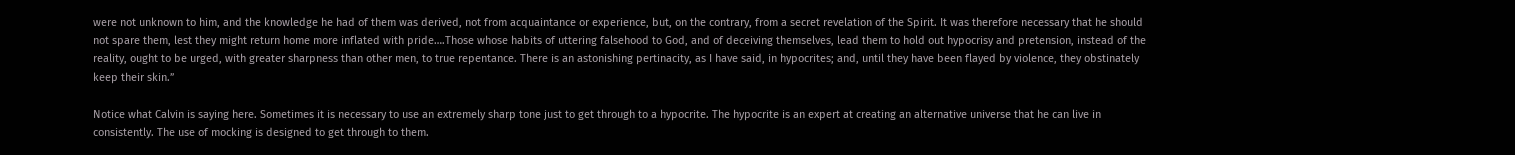were not unknown to him, and the knowledge he had of them was derived, not from acquaintance or experience, but, on the contrary, from a secret revelation of the Spirit. It was therefore necessary that he should not spare them, lest they might return home more inflated with pride….Those whose habits of uttering falsehood to God, and of deceiving themselves, lead them to hold out hypocrisy and pretension, instead of the reality, ought to be urged, with greater sharpness than other men, to true repentance. There is an astonishing pertinacity, as I have said, in hypocrites; and, until they have been flayed by violence, they obstinately keep their skin.”

Notice what Calvin is saying here. Sometimes it is necessary to use an extremely sharp tone just to get through to a hypocrite. The hypocrite is an expert at creating an alternative universe that he can live in consistently. The use of mocking is designed to get through to them.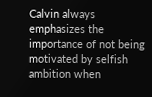Calvin always emphasizes the importance of not being motivated by selfish ambition when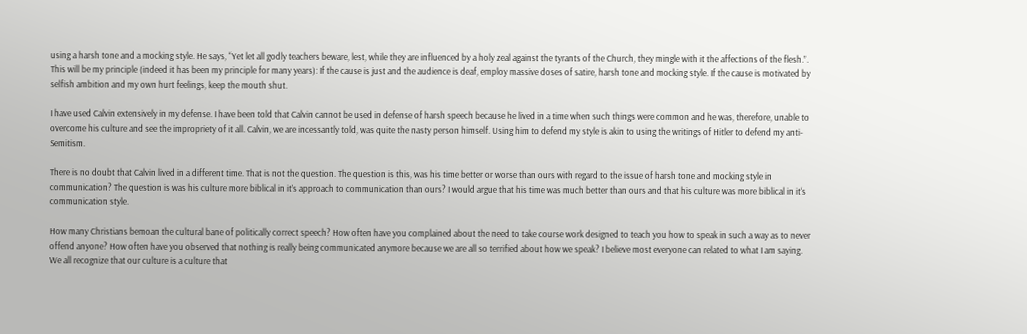using a harsh tone and a mocking style. He says, “Yet let all godly teachers beware, lest, while they are influenced by a holy zeal against the tyrants of the Church, they mingle with it the affections of the flesh.”. This will be my principle (indeed it has been my principle for many years): If the cause is just and the audience is deaf, employ massive doses of satire, harsh tone and mocking style. If the cause is motivated by selfish ambition and my own hurt feelings, keep the mouth shut.

I have used Calvin extensively in my defense. I have been told that Calvin cannot be used in defense of harsh speech because he lived in a time when such things were common and he was, therefore, unable to overcome his culture and see the impropriety of it all. Calvin, we are incessantly told, was quite the nasty person himself. Using him to defend my style is akin to using the writings of Hitler to defend my anti- Semitism.

There is no doubt that Calvin lived in a different time. That is not the question. The question is this, was his time better or worse than ours with regard to the issue of harsh tone and mocking style in communication? The question is was his culture more biblical in it’s approach to communication than ours? I would argue that his time was much better than ours and that his culture was more biblical in it‘s communication style.

How many Christians bemoan the cultural bane of politically correct speech? How often have you complained about the need to take course work designed to teach you how to speak in such a way as to never offend anyone? How often have you observed that nothing is really being communicated anymore because we are all so terrified about how we speak? I believe most everyone can related to what I am saying. We all recognize that our culture is a culture that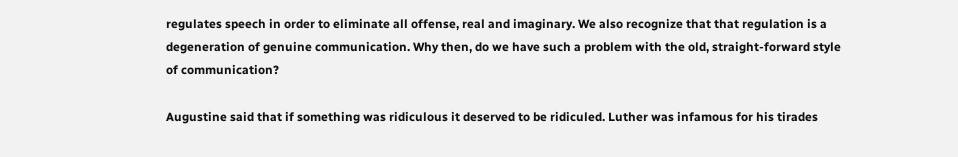regulates speech in order to eliminate all offense, real and imaginary. We also recognize that that regulation is a degeneration of genuine communication. Why then, do we have such a problem with the old, straight-forward style of communication?

Augustine said that if something was ridiculous it deserved to be ridiculed. Luther was infamous for his tirades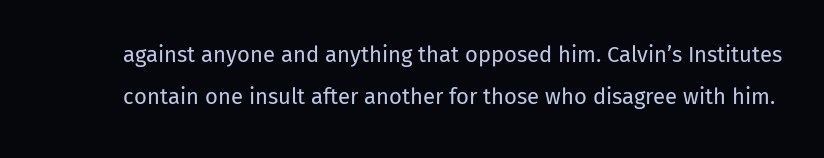against anyone and anything that opposed him. Calvin’s Institutes contain one insult after another for those who disagree with him.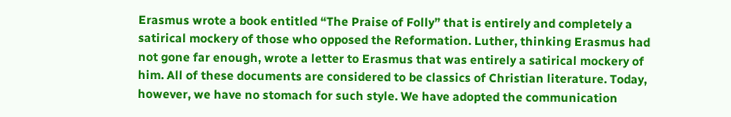Erasmus wrote a book entitled “The Praise of Folly” that is entirely and completely a satirical mockery of those who opposed the Reformation. Luther, thinking Erasmus had not gone far enough, wrote a letter to Erasmus that was entirely a satirical mockery of him. All of these documents are considered to be classics of Christian literature. Today, however, we have no stomach for such style. We have adopted the communication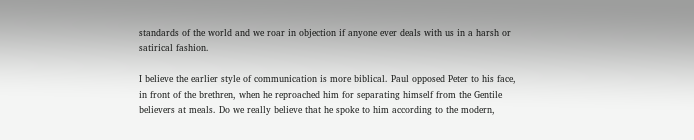standards of the world and we roar in objection if anyone ever deals with us in a harsh or satirical fashion.

I believe the earlier style of communication is more biblical. Paul opposed Peter to his face, in front of the brethren, when he reproached him for separating himself from the Gentile believers at meals. Do we really believe that he spoke to him according to the modern,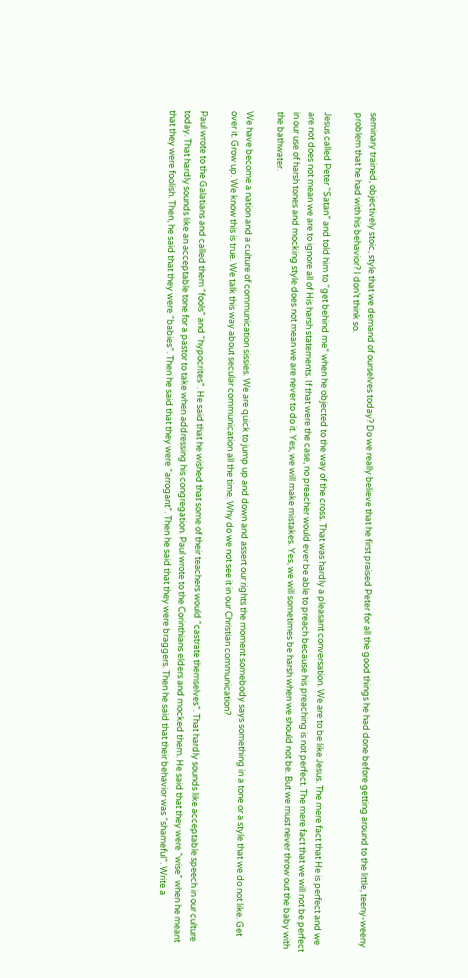seminary trained, objectively stoic, style that we demand of ourselves today? Do we really believe that he first praised Peter for all the good things he had done before getting around to the little, teeny-weeny problem that he had with his behavior? I don’t think so.

Jesus called Peter “Satan” and told him to “get behind me” when he objected to the way of the cross. That was hardly a pleasant conversation. We are to be like Jesus. The mere fact that He is perfect and we are not does not mean we are to ignore all of His harsh statements. If that were the case, no preacher would ever be able to preach because his preaching is not perfect. The mere fact that we will not be perfect in our use of harsh tones and mocking style does not mean we are never to do it. Yes, we will make mistakes. Yes, we will sometimes be harsh when we should not be. But we must never throw out the baby with the bathwater.

We have become a nation and a culture of communication sissies. We are quick to jump up and down and assert our rights the moment somebody says something in a tone or a style that we do not like. Get over it. Grow up. We know this is true. We talk this way about secular communication all the time. Why do we not see it in our Christian communication?

Paul wrote to the Galatians and called them “fools” and “hypocrites”. He said that he wished that some of their teachers would “castrate themselves”. That hardly sounds like acceptable speech in our culture today. That hardly sounds like an acceptable tone for a pastor to take when addressing his congregation. Paul wrote to the Corinthians elders and mocked them. He said that they were “wise” when he meant that they were foolish. Then, he said that they were “babies”. Then he said that they were “arrogant”. Then he said that they were braggers. Then he said that their behavior was “shameful”. Write a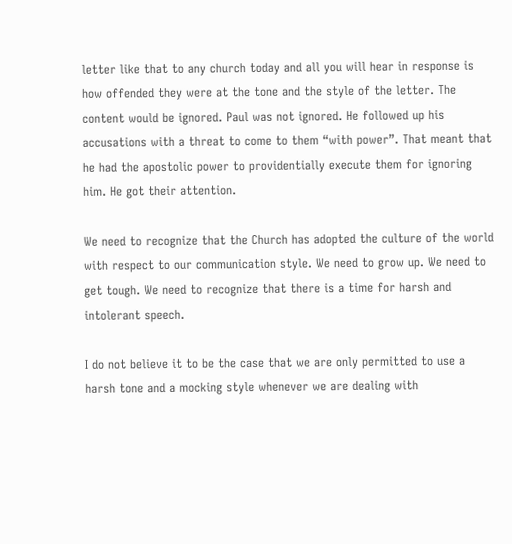letter like that to any church today and all you will hear in response is how offended they were at the tone and the style of the letter. The content would be ignored. Paul was not ignored. He followed up his accusations with a threat to come to them “with power”. That meant that he had the apostolic power to providentially execute them for ignoring him. He got their attention.

We need to recognize that the Church has adopted the culture of the world with respect to our communication style. We need to grow up. We need to get tough. We need to recognize that there is a time for harsh and intolerant speech.

I do not believe it to be the case that we are only permitted to use a harsh tone and a mocking style whenever we are dealing with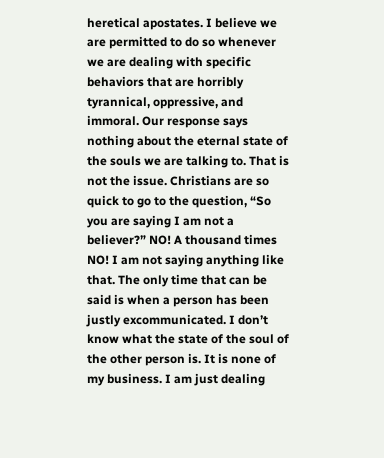heretical apostates. I believe we are permitted to do so whenever we are dealing with specific behaviors that are horribly tyrannical, oppressive, and immoral. Our response says nothing about the eternal state of the souls we are talking to. That is not the issue. Christians are so quick to go to the question, “So you are saying I am not a believer?” NO! A thousand times NO! I am not saying anything like that. The only time that can be said is when a person has been justly excommunicated. I don’t know what the state of the soul of the other person is. It is none of my business. I am just dealing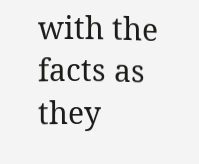with the facts as they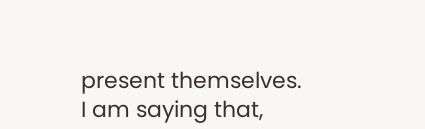present themselves. I am saying that,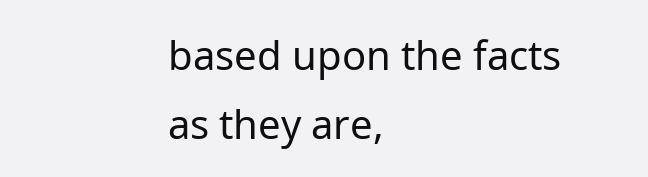based upon the facts as they are,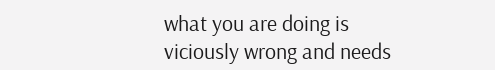what you are doing is viciously wrong and needs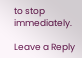to stop immediately.

Leave a Reply